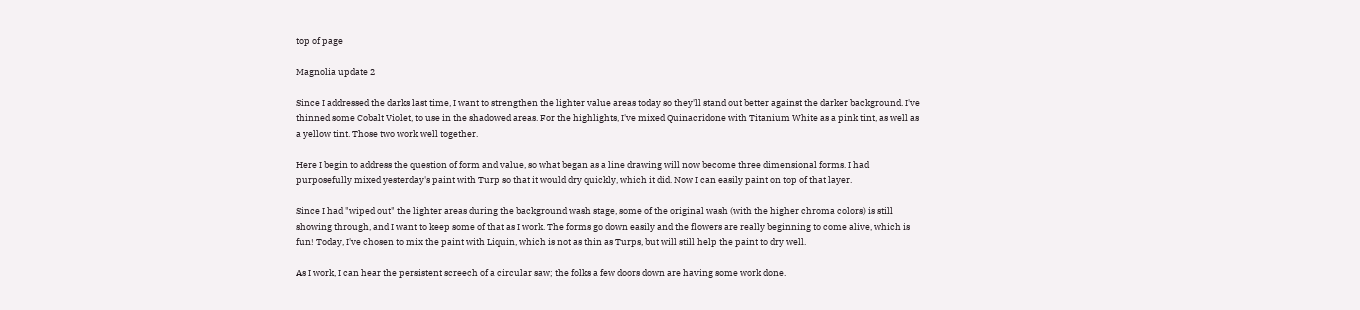top of page

Magnolia update 2

Since I addressed the darks last time, I want to strengthen the lighter value areas today so they'll stand out better against the darker background. I've thinned some Cobalt Violet, to use in the shadowed areas. For the highlights, I've mixed Quinacridone with Titanium White as a pink tint, as well as a yellow tint. Those two work well together.

Here I begin to address the question of form and value, so what began as a line drawing will now become three dimensional forms. I had purposefully mixed yesterday's paint with Turp so that it would dry quickly, which it did. Now I can easily paint on top of that layer.

Since I had "wiped out" the lighter areas during the background wash stage, some of the original wash (with the higher chroma colors) is still showing through, and I want to keep some of that as I work. The forms go down easily and the flowers are really beginning to come alive, which is fun! Today, I've chosen to mix the paint with Liquin, which is not as thin as Turps, but will still help the paint to dry well.

As I work, I can hear the persistent screech of a circular saw; the folks a few doors down are having some work done.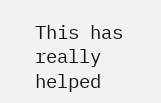This has really helped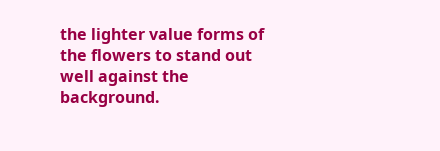the lighter value forms of the flowers to stand out well against the background.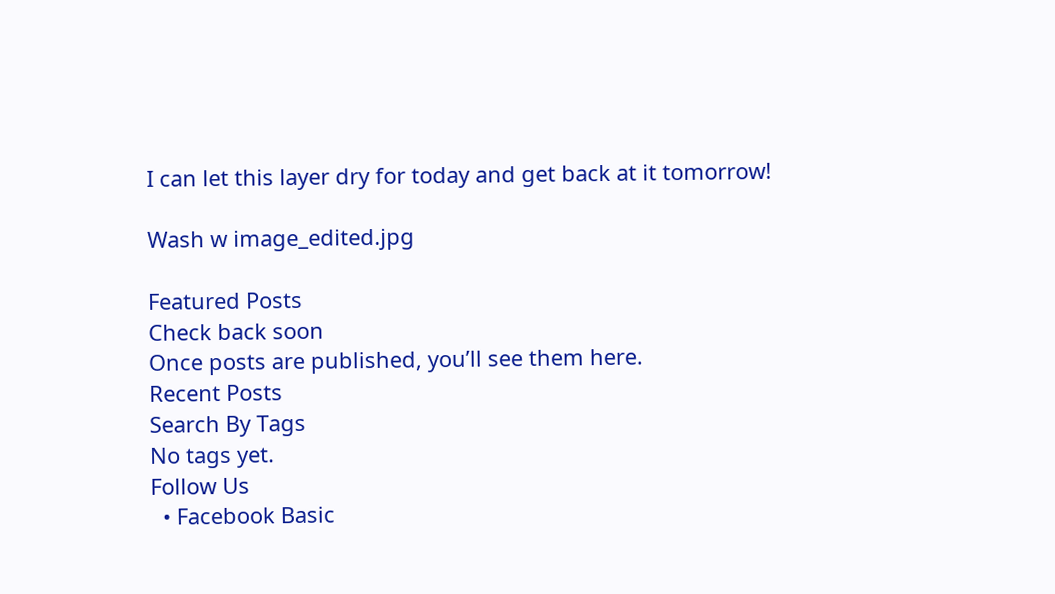I can let this layer dry for today and get back at it tomorrow!

Wash w image_edited.jpg

Featured Posts
Check back soon
Once posts are published, you’ll see them here.
Recent Posts
Search By Tags
No tags yet.
Follow Us
  • Facebook Basic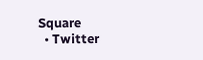Square
  • Twitter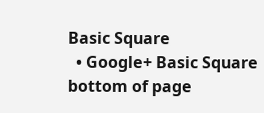Basic Square
  • Google+ Basic Square
bottom of page